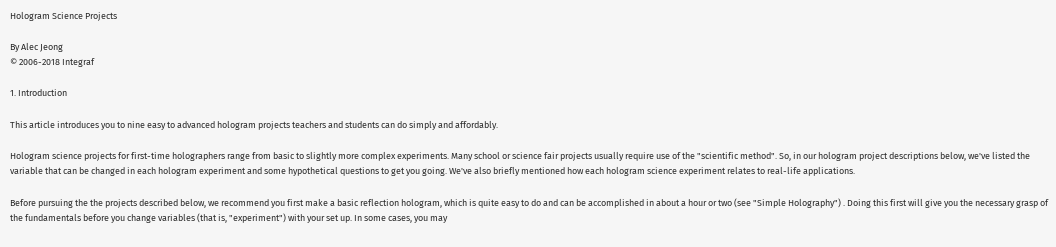Hologram Science Projects

By Alec Jeong
© 2006-2018 Integraf

1. Introduction

This article introduces you to nine easy to advanced hologram projects teachers and students can do simply and affordably.

Hologram science projects for first-time holographers range from basic to slightly more complex experiments. Many school or science fair projects usually require use of the "scientific method". So, in our hologram project descriptions below, we've listed the variable that can be changed in each hologram experiment and some hypothetical questions to get you going. We've also briefly mentioned how each hologram science experiment relates to real-life applications.

Before pursuing the the projects described below, we recommend you first make a basic reflection hologram, which is quite easy to do and can be accomplished in about a hour or two (see "Simple Holography") . Doing this first will give you the necessary grasp of the fundamentals before you change variables (that is, "experiment") with your set up. In some cases, you may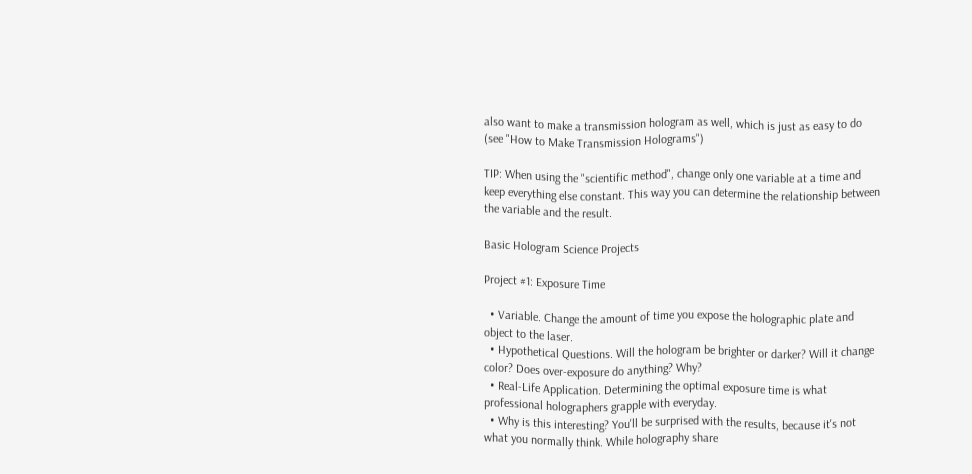also want to make a transmission hologram as well, which is just as easy to do (see "How to Make Transmission Holograms")

TIP: When using the "scientific method", change only one variable at a time and keep everything else constant. This way you can determine the relationship between the variable and the result.

Basic Hologram Science Projects

Project #1: Exposure Time

  • Variable. Change the amount of time you expose the holographic plate and object to the laser.
  • Hypothetical Questions. Will the hologram be brighter or darker? Will it change color? Does over-exposure do anything? Why?
  • Real-Life Application. Determining the optimal exposure time is what professional holographers grapple with everyday.
  • Why is this interesting? You'll be surprised with the results, because it's not what you normally think. While holography share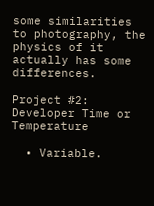some similarities to photography, the physics of it actually has some differences.

Project #2: Developer Time or Temperature

  • Variable.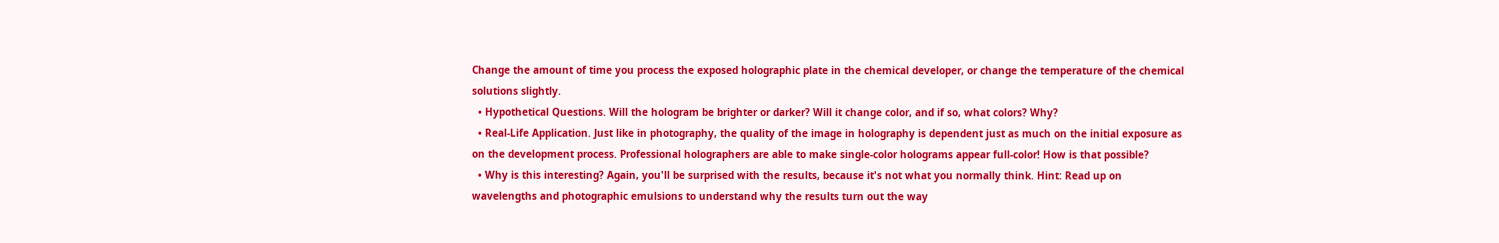Change the amount of time you process the exposed holographic plate in the chemical developer, or change the temperature of the chemical solutions slightly.
  • Hypothetical Questions. Will the hologram be brighter or darker? Will it change color, and if so, what colors? Why?
  • Real-Life Application. Just like in photography, the quality of the image in holography is dependent just as much on the initial exposure as on the development process. Professional holographers are able to make single-color holograms appear full-color! How is that possible?
  • Why is this interesting? Again, you'll be surprised with the results, because it's not what you normally think. Hint: Read up on wavelengths and photographic emulsions to understand why the results turn out the way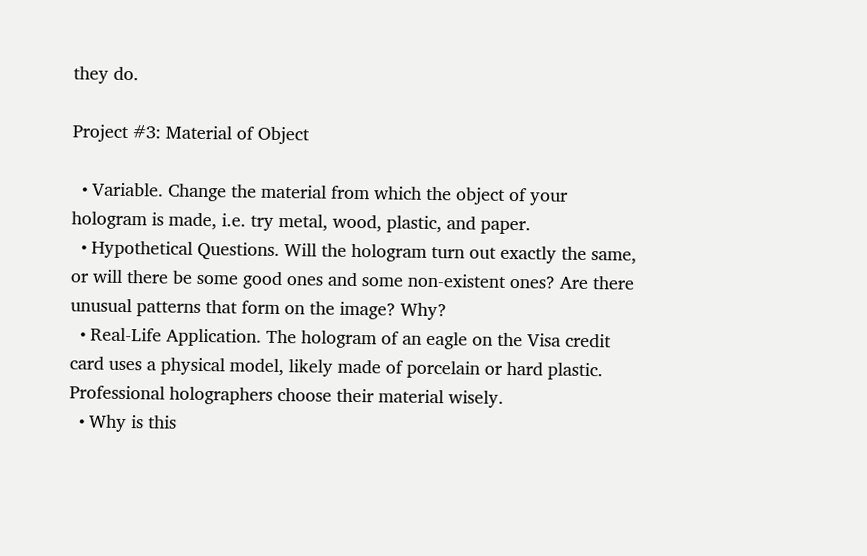they do.

Project #3: Material of Object

  • Variable. Change the material from which the object of your hologram is made, i.e. try metal, wood, plastic, and paper.
  • Hypothetical Questions. Will the hologram turn out exactly the same, or will there be some good ones and some non-existent ones? Are there unusual patterns that form on the image? Why?
  • Real-Life Application. The hologram of an eagle on the Visa credit card uses a physical model, likely made of porcelain or hard plastic. Professional holographers choose their material wisely.
  • Why is this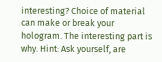interesting? Choice of material can make or break your hologram. The interesting part is why. Hint: Ask yourself, are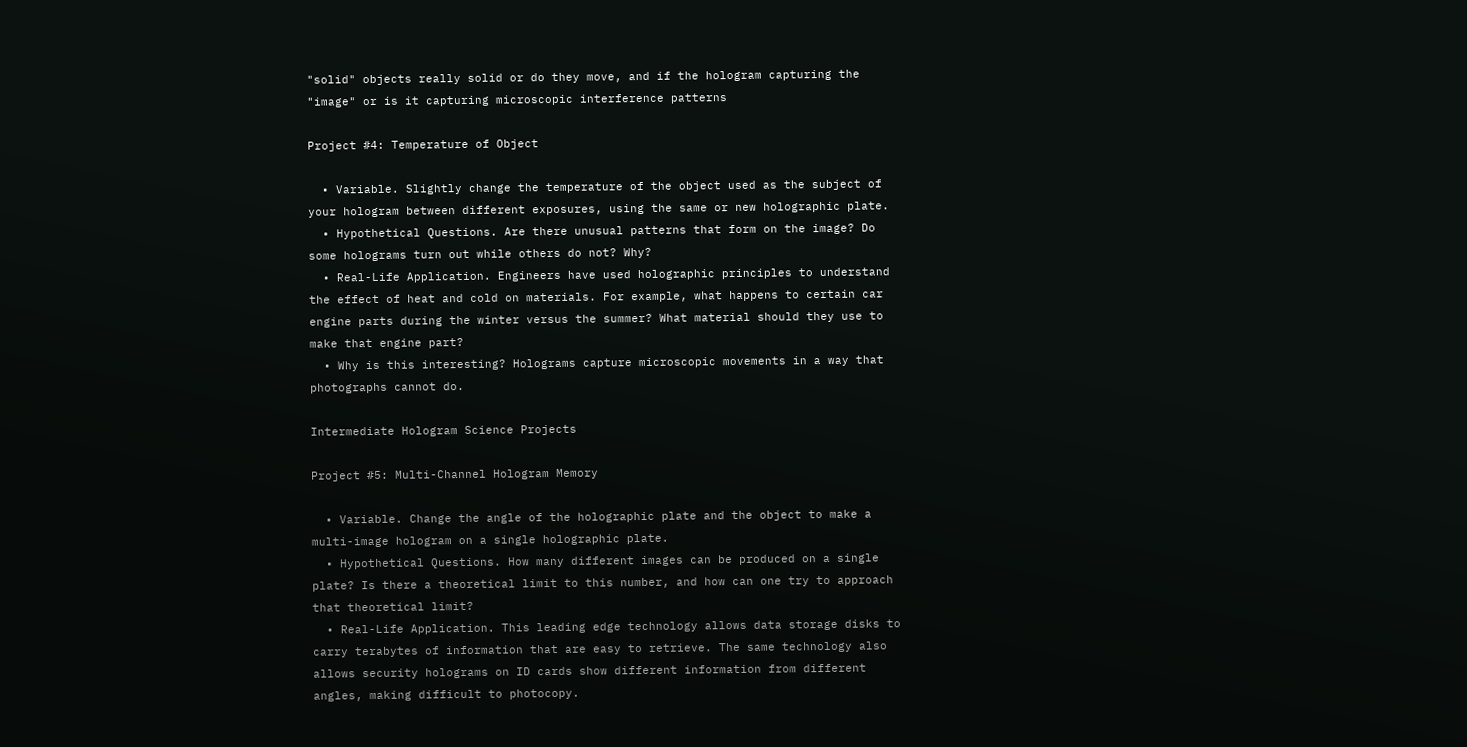"solid" objects really solid or do they move, and if the hologram capturing the "image" or is it capturing microscopic interference patterns

Project #4: Temperature of Object

  • Variable. Slightly change the temperature of the object used as the subject of your hologram between different exposures, using the same or new holographic plate.
  • Hypothetical Questions. Are there unusual patterns that form on the image? Do some holograms turn out while others do not? Why?
  • Real-Life Application. Engineers have used holographic principles to understand the effect of heat and cold on materials. For example, what happens to certain car engine parts during the winter versus the summer? What material should they use to make that engine part?
  • Why is this interesting? Holograms capture microscopic movements in a way that photographs cannot do.

Intermediate Hologram Science Projects

Project #5: Multi-Channel Hologram Memory

  • Variable. Change the angle of the holographic plate and the object to make a multi-image hologram on a single holographic plate.
  • Hypothetical Questions. How many different images can be produced on a single plate? Is there a theoretical limit to this number, and how can one try to approach that theoretical limit?
  • Real-Life Application. This leading edge technology allows data storage disks to carry terabytes of information that are easy to retrieve. The same technology also allows security holograms on ID cards show different information from different angles, making difficult to photocopy.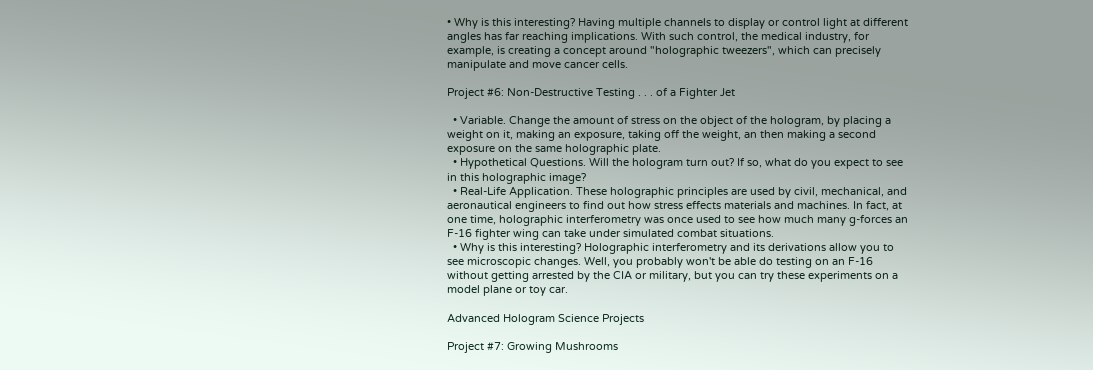• Why is this interesting? Having multiple channels to display or control light at different angles has far reaching implications. With such control, the medical industry, for example, is creating a concept around "holographic tweezers", which can precisely manipulate and move cancer cells.

Project #6: Non-Destructive Testing . . . of a Fighter Jet

  • Variable. Change the amount of stress on the object of the hologram, by placing a weight on it, making an exposure, taking off the weight, an then making a second exposure on the same holographic plate.
  • Hypothetical Questions. Will the hologram turn out? If so, what do you expect to see in this holographic image?
  • Real-Life Application. These holographic principles are used by civil, mechanical, and aeronautical engineers to find out how stress effects materials and machines. In fact, at one time, holographic interferometry was once used to see how much many g-forces an F-16 fighter wing can take under simulated combat situations.
  • Why is this interesting? Holographic interferometry and its derivations allow you to see microscopic changes. Well, you probably won't be able do testing on an F-16 without getting arrested by the CIA or military, but you can try these experiments on a model plane or toy car.

Advanced Hologram Science Projects

Project #7: Growing Mushrooms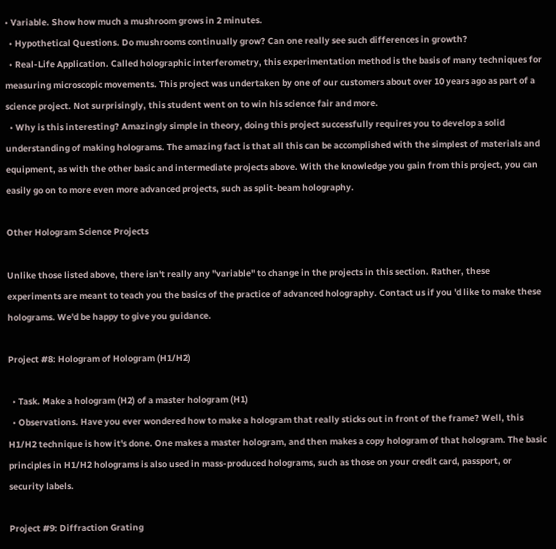• Variable. Show how much a mushroom grows in 2 minutes.
  • Hypothetical Questions. Do mushrooms continually grow? Can one really see such differences in growth?
  • Real-Life Application. Called holographic interferometry, this experimentation method is the basis of many techniques for measuring microscopic movements. This project was undertaken by one of our customers about over 10 years ago as part of a science project. Not surprisingly, this student went on to win his science fair and more.
  • Why is this interesting? Amazingly simple in theory, doing this project successfully requires you to develop a solid understanding of making holograms. The amazing fact is that all this can be accomplished with the simplest of materials and equipment, as with the other basic and intermediate projects above. With the knowledge you gain from this project, you can easily go on to more even more advanced projects, such as split-beam holography.

Other Hologram Science Projects

Unlike those listed above, there isn't really any "variable" to change in the projects in this section. Rather, these experiments are meant to teach you the basics of the practice of advanced holography. Contact us if you 'd like to make these holograms. We'd be happy to give you guidance.

Project #8: Hologram of Hologram (H1/H2)

  • Task. Make a hologram (H2) of a master hologram (H1)
  • Observations. Have you ever wondered how to make a hologram that really sticks out in front of the frame? Well, this H1/H2 technique is how it's done. One makes a master hologram, and then makes a copy hologram of that hologram. The basic principles in H1/H2 holograms is also used in mass-produced holograms, such as those on your credit card, passport, or security labels.

Project #9: Diffraction Grating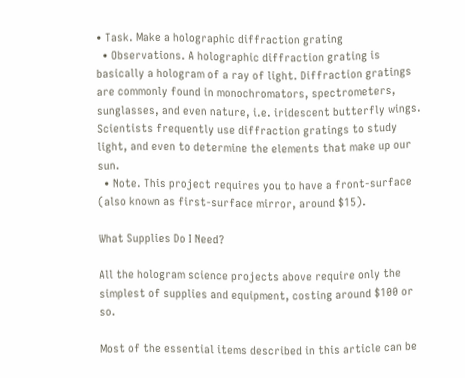• Task. Make a holographic diffraction grating
  • Observations. A holographic diffraction grating is basically a hologram of a ray of light. Diffraction gratings are commonly found in monochromators, spectrometers, sunglasses, and even nature, i.e. iridescent butterfly wings. Scientists frequently use diffraction gratings to study light, and even to determine the elements that make up our sun.
  • Note. This project requires you to have a front-surface (also known as first-surface mirror, around $15).

What Supplies Do I Need?

All the hologram science projects above require only the simplest of supplies and equipment, costing around $100 or so.

Most of the essential items described in this article can be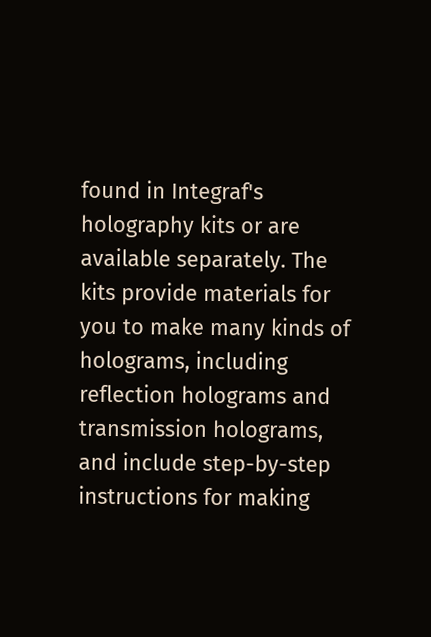found in Integraf's holography kits or are available separately. The kits provide materials for you to make many kinds of holograms, including reflection holograms and transmission holograms, and include step-by-step instructions for making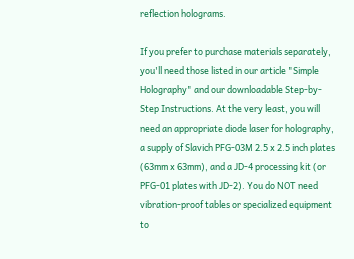reflection holograms.

If you prefer to purchase materials separately, you'll need those listed in our article "Simple Holography" and our downloadable Step-by-Step Instructions. At the very least, you will need an appropriate diode laser for holography, a supply of Slavich PFG-03M 2.5 x 2.5 inch plates (63mm x 63mm), and a JD-4 processing kit (or PFG-01 plates with JD-2). You do NOT need vibration-proof tables or specialized equipment to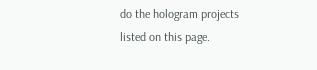do the hologram projects listed on this page.